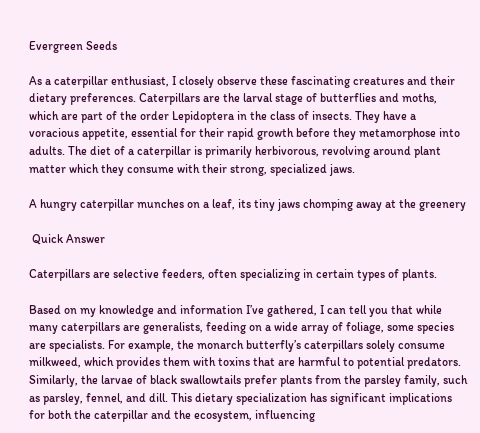Evergreen Seeds

As a caterpillar enthusiast, I closely observe these fascinating creatures and their dietary preferences. Caterpillars are the larval stage of butterflies and moths, which are part of the order Lepidoptera in the class of insects. They have a voracious appetite, essential for their rapid growth before they metamorphose into adults. The diet of a caterpillar is primarily herbivorous, revolving around plant matter which they consume with their strong, specialized jaws.

A hungry caterpillar munches on a leaf, its tiny jaws chomping away at the greenery

 Quick Answer

Caterpillars are selective feeders, often specializing in certain types of plants.

Based on my knowledge and information I’ve gathered, I can tell you that while many caterpillars are generalists, feeding on a wide array of foliage, some species are specialists. For example, the monarch butterfly’s caterpillars solely consume milkweed, which provides them with toxins that are harmful to potential predators. Similarly, the larvae of black swallowtails prefer plants from the parsley family, such as parsley, fennel, and dill. This dietary specialization has significant implications for both the caterpillar and the ecosystem, influencing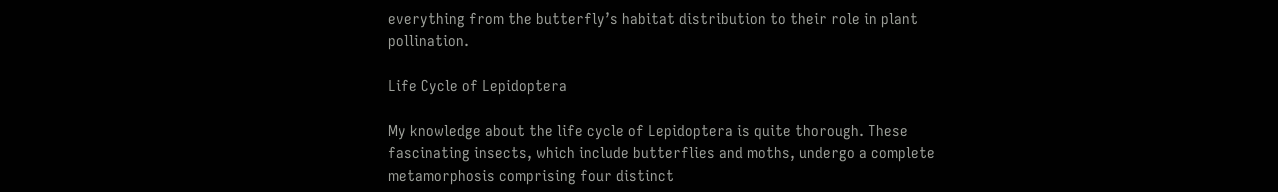everything from the butterfly’s habitat distribution to their role in plant pollination.

Life Cycle of Lepidoptera

My knowledge about the life cycle of Lepidoptera is quite thorough. These fascinating insects, which include butterflies and moths, undergo a complete metamorphosis comprising four distinct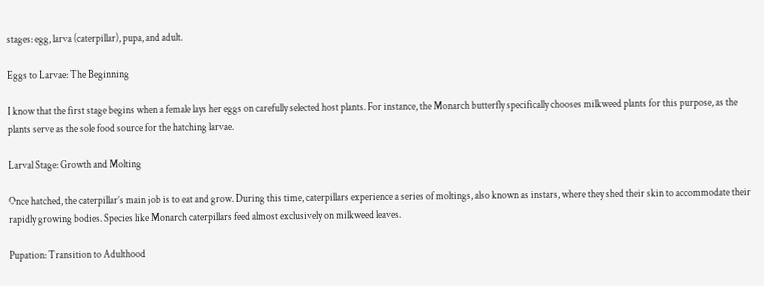stages: egg, larva (caterpillar), pupa, and adult.

Eggs to Larvae: The Beginning

I know that the first stage begins when a female lays her eggs on carefully selected host plants. For instance, the Monarch butterfly specifically chooses milkweed plants for this purpose, as the plants serve as the sole food source for the hatching larvae.

Larval Stage: Growth and Molting

Once hatched, the caterpillar’s main job is to eat and grow. During this time, caterpillars experience a series of moltings, also known as instars, where they shed their skin to accommodate their rapidly growing bodies. Species like Monarch caterpillars feed almost exclusively on milkweed leaves.

Pupation: Transition to Adulthood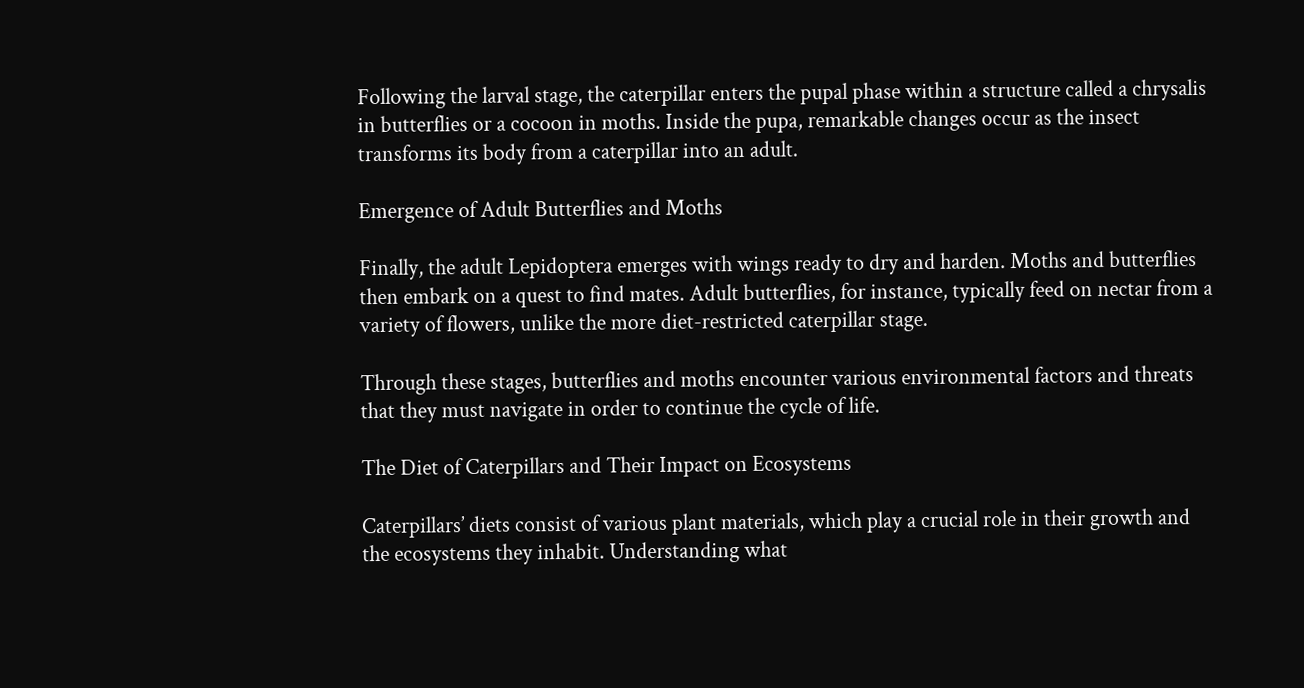Following the larval stage, the caterpillar enters the pupal phase within a structure called a chrysalis in butterflies or a cocoon in moths. Inside the pupa, remarkable changes occur as the insect transforms its body from a caterpillar into an adult.

Emergence of Adult Butterflies and Moths

Finally, the adult Lepidoptera emerges with wings ready to dry and harden. Moths and butterflies then embark on a quest to find mates. Adult butterflies, for instance, typically feed on nectar from a variety of flowers, unlike the more diet-restricted caterpillar stage.

Through these stages, butterflies and moths encounter various environmental factors and threats that they must navigate in order to continue the cycle of life.

The Diet of Caterpillars and Their Impact on Ecosystems

Caterpillars’ diets consist of various plant materials, which play a crucial role in their growth and the ecosystems they inhabit. Understanding what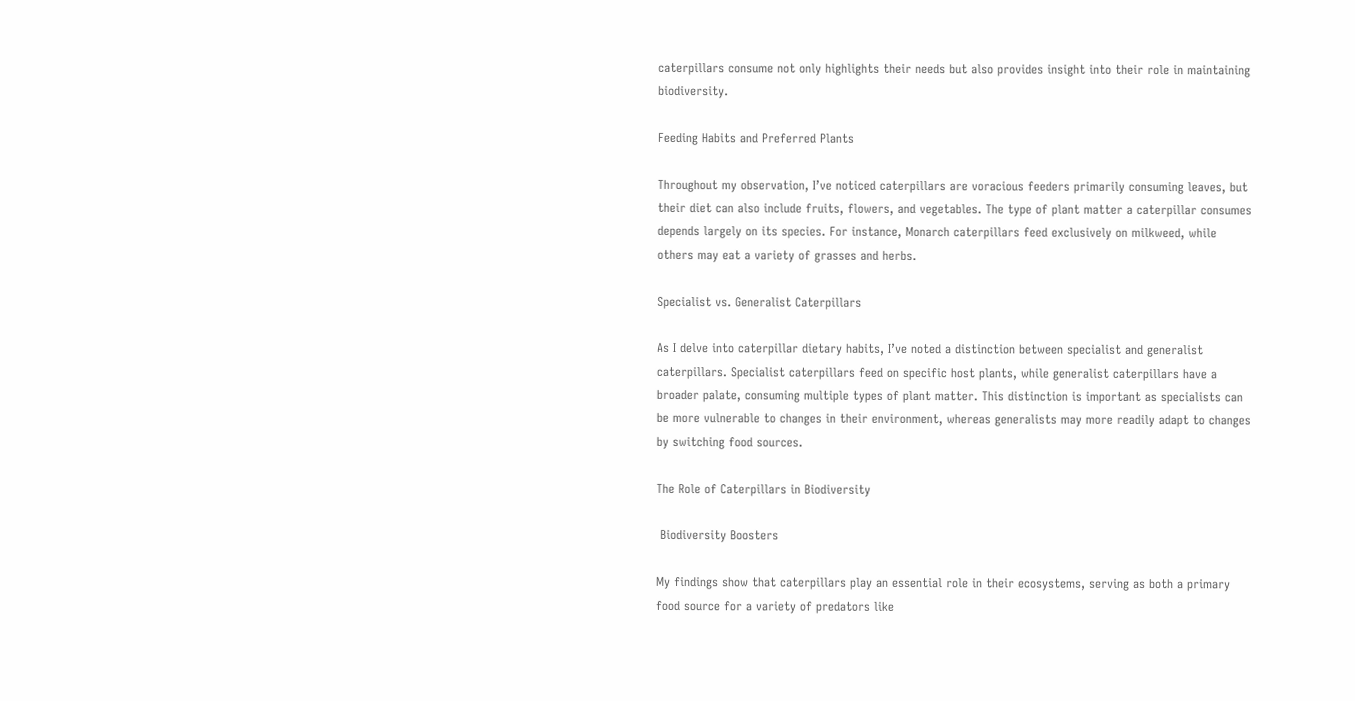caterpillars consume not only highlights their needs but also provides insight into their role in maintaining biodiversity.

Feeding Habits and Preferred Plants

Throughout my observation, I’ve noticed caterpillars are voracious feeders primarily consuming leaves, but their diet can also include fruits, flowers, and vegetables. The type of plant matter a caterpillar consumes depends largely on its species. For instance, Monarch caterpillars feed exclusively on milkweed, while others may eat a variety of grasses and herbs.

Specialist vs. Generalist Caterpillars

As I delve into caterpillar dietary habits, I’ve noted a distinction between specialist and generalist caterpillars. Specialist caterpillars feed on specific host plants, while generalist caterpillars have a broader palate, consuming multiple types of plant matter. This distinction is important as specialists can be more vulnerable to changes in their environment, whereas generalists may more readily adapt to changes by switching food sources.

The Role of Caterpillars in Biodiversity

 Biodiversity Boosters

My findings show that caterpillars play an essential role in their ecosystems, serving as both a primary food source for a variety of predators like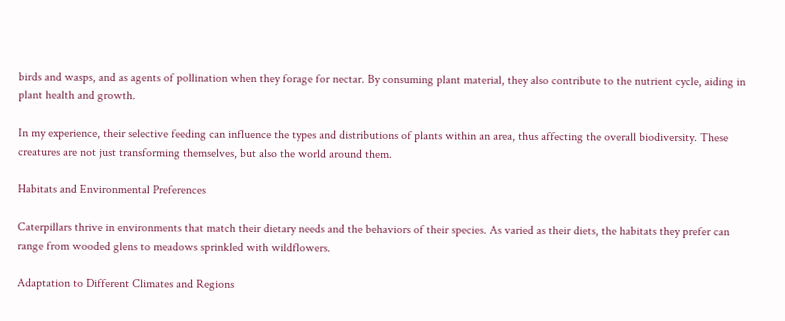birds and wasps, and as agents of pollination when they forage for nectar. By consuming plant material, they also contribute to the nutrient cycle, aiding in plant health and growth.

In my experience, their selective feeding can influence the types and distributions of plants within an area, thus affecting the overall biodiversity. These creatures are not just transforming themselves, but also the world around them.

Habitats and Environmental Preferences

Caterpillars thrive in environments that match their dietary needs and the behaviors of their species. As varied as their diets, the habitats they prefer can range from wooded glens to meadows sprinkled with wildflowers.

Adaptation to Different Climates and Regions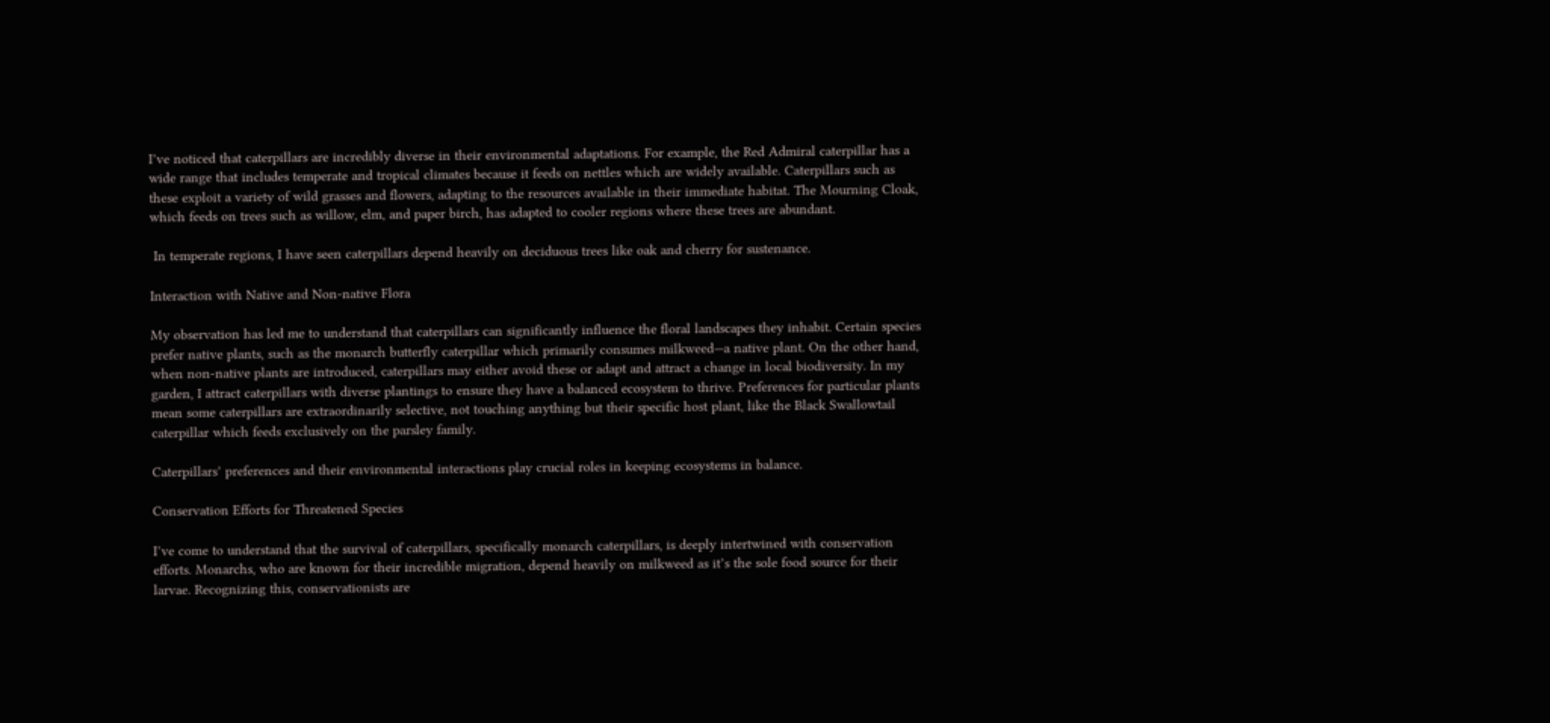I’ve noticed that caterpillars are incredibly diverse in their environmental adaptations. For example, the Red Admiral caterpillar has a wide range that includes temperate and tropical climates because it feeds on nettles which are widely available. Caterpillars such as these exploit a variety of wild grasses and flowers, adapting to the resources available in their immediate habitat. The Mourning Cloak, which feeds on trees such as willow, elm, and paper birch, has adapted to cooler regions where these trees are abundant.

 In temperate regions, I have seen caterpillars depend heavily on deciduous trees like oak and cherry for sustenance.

Interaction with Native and Non-native Flora

My observation has led me to understand that caterpillars can significantly influence the floral landscapes they inhabit. Certain species prefer native plants, such as the monarch butterfly caterpillar which primarily consumes milkweed—a native plant. On the other hand, when non-native plants are introduced, caterpillars may either avoid these or adapt and attract a change in local biodiversity. In my garden, I attract caterpillars with diverse plantings to ensure they have a balanced ecosystem to thrive. Preferences for particular plants mean some caterpillars are extraordinarily selective, not touching anything but their specific host plant, like the Black Swallowtail caterpillar which feeds exclusively on the parsley family.

Caterpillars’ preferences and their environmental interactions play crucial roles in keeping ecosystems in balance.

Conservation Efforts for Threatened Species

I’ve come to understand that the survival of caterpillars, specifically monarch caterpillars, is deeply intertwined with conservation efforts. Monarchs, who are known for their incredible migration, depend heavily on milkweed as it’s the sole food source for their larvae. Recognizing this, conservationists are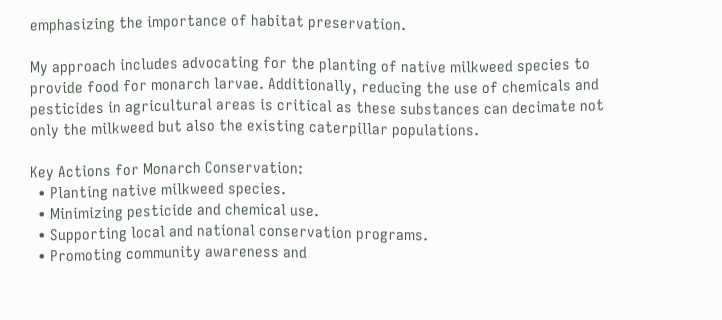emphasizing the importance of habitat preservation.

My approach includes advocating for the planting of native milkweed species to provide food for monarch larvae. Additionally, reducing the use of chemicals and pesticides in agricultural areas is critical as these substances can decimate not only the milkweed but also the existing caterpillar populations.

Key Actions for Monarch Conservation:
  • Planting native milkweed species.
  • Minimizing pesticide and chemical use.
  • Supporting local and national conservation programs.
  • Promoting community awareness and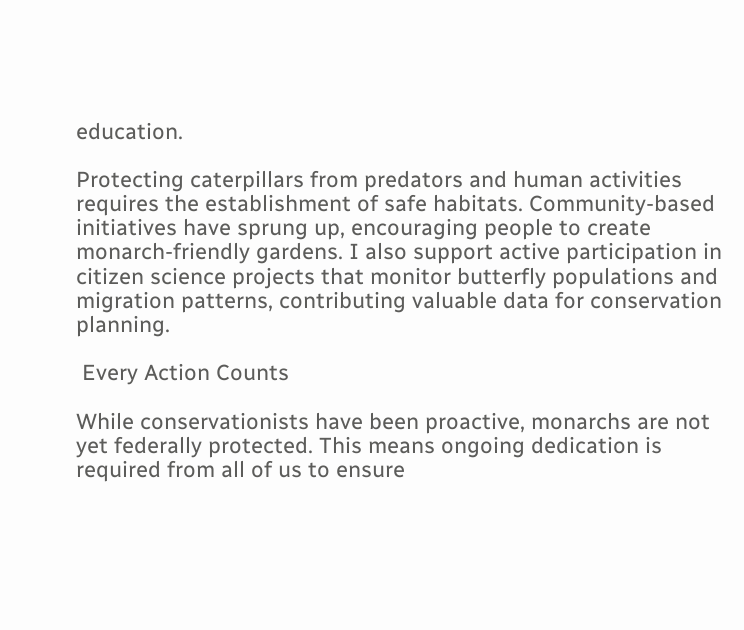education.

Protecting caterpillars from predators and human activities requires the establishment of safe habitats. Community-based initiatives have sprung up, encouraging people to create monarch-friendly gardens. I also support active participation in citizen science projects that monitor butterfly populations and migration patterns, contributing valuable data for conservation planning.

 Every Action Counts

While conservationists have been proactive, monarchs are not yet federally protected. This means ongoing dedication is required from all of us to ensure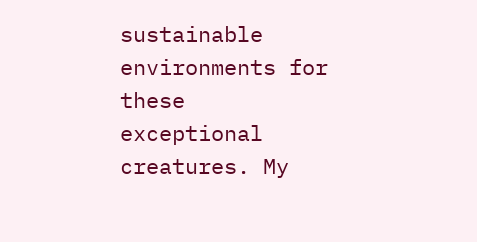sustainable environments for these exceptional creatures. My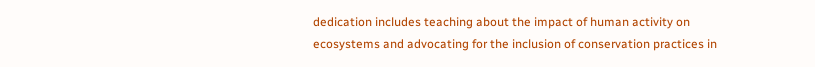dedication includes teaching about the impact of human activity on ecosystems and advocating for the inclusion of conservation practices in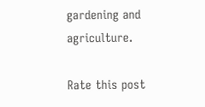gardening and agriculture.

Rate this post